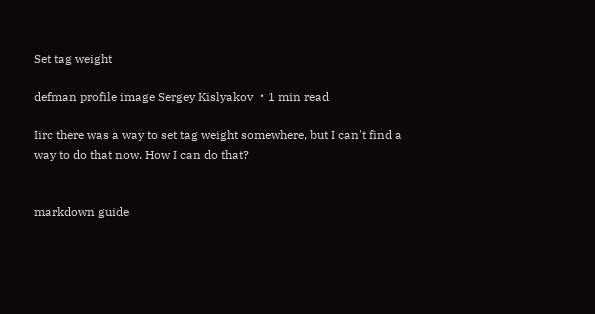Set tag weight

defman profile image Sergey Kislyakov ・1 min read

Iirc there was a way to set tag weight somewhere, but I can't find a way to do that now. How I can do that?


markdown guide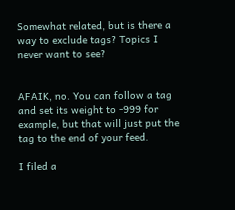Somewhat related, but is there a way to exclude tags? Topics I never want to see?


AFAIK, no. You can follow a tag and set its weight to -999 for example, but that will just put the tag to the end of your feed.

I filed a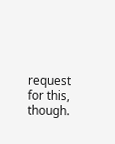request for this, though.